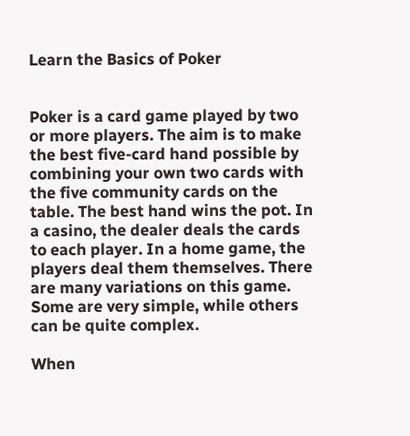Learn the Basics of Poker


Poker is a card game played by two or more players. The aim is to make the best five-card hand possible by combining your own two cards with the five community cards on the table. The best hand wins the pot. In a casino, the dealer deals the cards to each player. In a home game, the players deal them themselves. There are many variations on this game. Some are very simple, while others can be quite complex.

When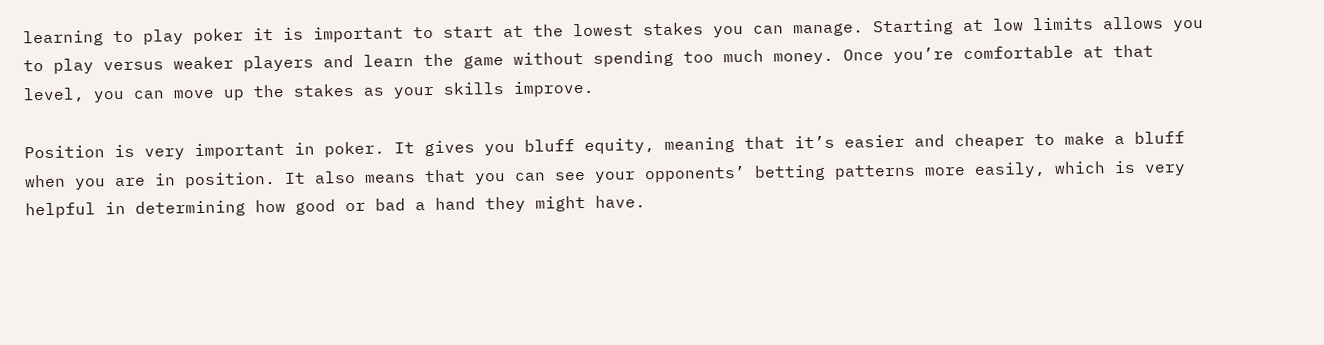learning to play poker it is important to start at the lowest stakes you can manage. Starting at low limits allows you to play versus weaker players and learn the game without spending too much money. Once you’re comfortable at that level, you can move up the stakes as your skills improve.

Position is very important in poker. It gives you bluff equity, meaning that it’s easier and cheaper to make a bluff when you are in position. It also means that you can see your opponents’ betting patterns more easily, which is very helpful in determining how good or bad a hand they might have.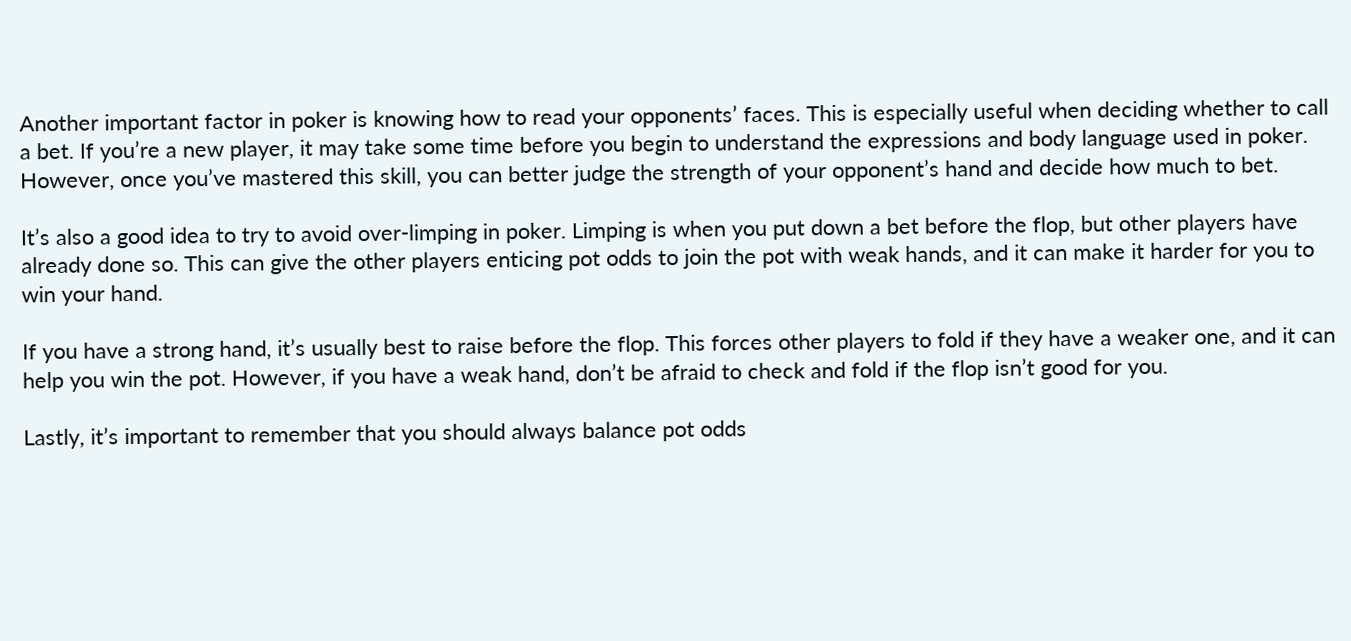Another important factor in poker is knowing how to read your opponents’ faces. This is especially useful when deciding whether to call a bet. If you’re a new player, it may take some time before you begin to understand the expressions and body language used in poker. However, once you’ve mastered this skill, you can better judge the strength of your opponent’s hand and decide how much to bet.

It’s also a good idea to try to avoid over-limping in poker. Limping is when you put down a bet before the flop, but other players have already done so. This can give the other players enticing pot odds to join the pot with weak hands, and it can make it harder for you to win your hand.

If you have a strong hand, it’s usually best to raise before the flop. This forces other players to fold if they have a weaker one, and it can help you win the pot. However, if you have a weak hand, don’t be afraid to check and fold if the flop isn’t good for you.

Lastly, it’s important to remember that you should always balance pot odds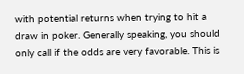with potential returns when trying to hit a draw in poker. Generally speaking, you should only call if the odds are very favorable. This is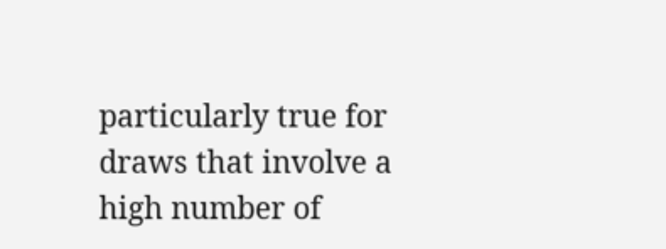particularly true for draws that involve a high number of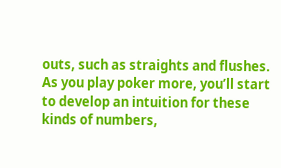outs, such as straights and flushes. As you play poker more, you’ll start to develop an intuition for these kinds of numbers,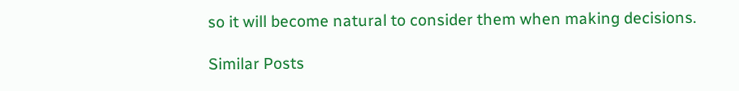so it will become natural to consider them when making decisions.

Similar Posts